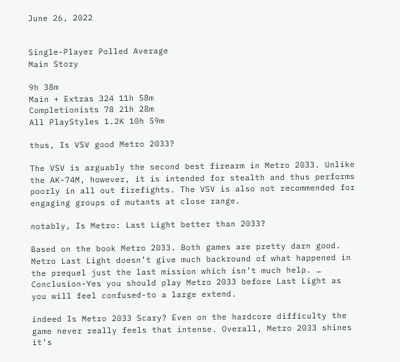June 26, 2022


Single-Player Polled Average
Main Story

9h 38m
Main + Extras 324 11h 58m
Completionists 78 21h 28m
All PlayStyles 1.2K 10h 59m

thus, Is VSV good Metro 2033?

The VSV is arguably the second best firearm in Metro 2033. Unlike the AK-74M, however, it is intended for stealth and thus performs poorly in all out firefights. The VSV is also not recommended for engaging groups of mutants at close range.

notably, Is Metro: Last Light better than 2033?

Based on the book Metro 2033. Both games are pretty darn good. Metro Last Light doesn’t give much backround of what happened in the prequel just the last mission which isn’t much help. … Conclusion-Yes you should play Metro 2033 before Last Light as you will feel confused-to a large extend.

indeed Is Metro 2033 Scary? Even on the hardcore difficulty the game never really feels that intense. Overall, Metro 2033 shines it’s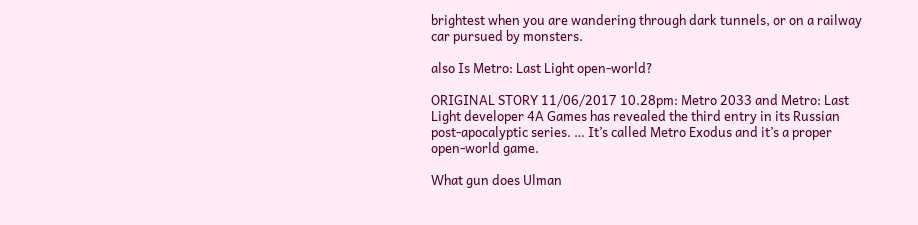brightest when you are wandering through dark tunnels, or on a railway car pursued by monsters.

also Is Metro: Last Light open-world?

ORIGINAL STORY 11/06/2017 10.28pm: Metro 2033 and Metro: Last Light developer 4A Games has revealed the third entry in its Russian post-apocalyptic series. … It’s called Metro Exodus and it’s a proper open-world game.

What gun does Ulman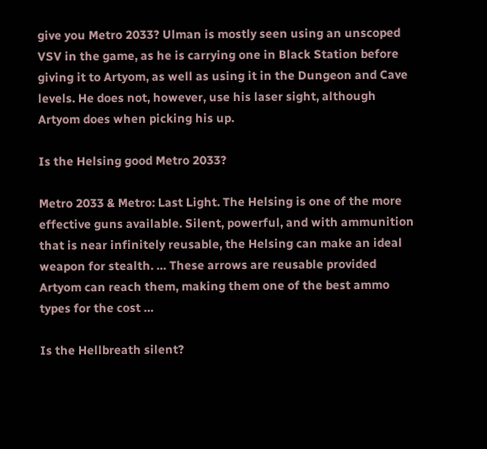give you Metro 2033? Ulman is mostly seen using an unscoped VSV in the game, as he is carrying one in Black Station before giving it to Artyom, as well as using it in the Dungeon and Cave levels. He does not, however, use his laser sight, although Artyom does when picking his up.

Is the Helsing good Metro 2033?

Metro 2033 & Metro: Last Light. The Helsing is one of the more effective guns available. Silent, powerful, and with ammunition that is near infinitely reusable, the Helsing can make an ideal weapon for stealth. … These arrows are reusable provided Artyom can reach them, making them one of the best ammo types for the cost …

Is the Hellbreath silent?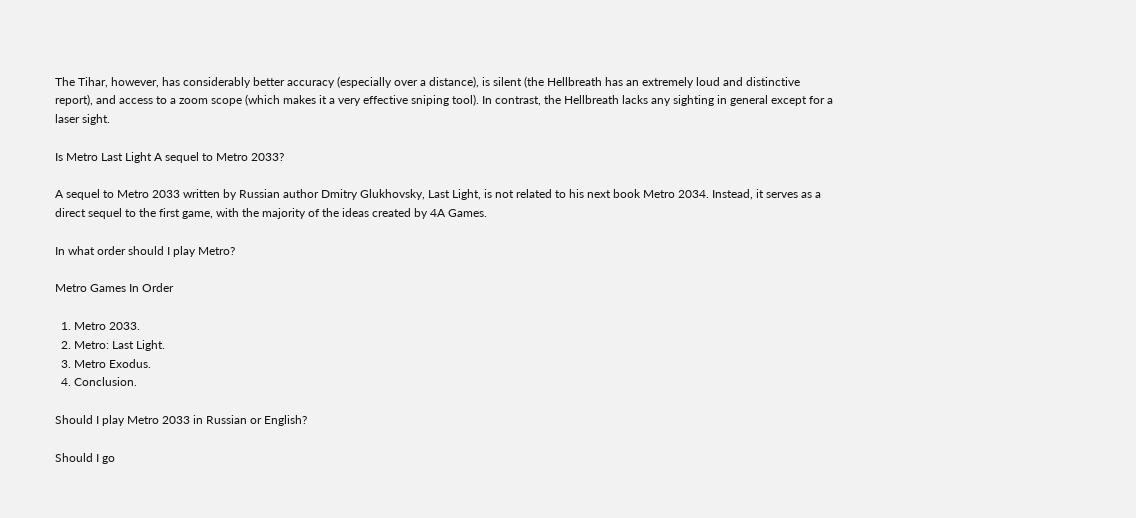The Tihar, however, has considerably better accuracy (especially over a distance), is silent (the Hellbreath has an extremely loud and distinctive report), and access to a zoom scope (which makes it a very effective sniping tool). In contrast, the Hellbreath lacks any sighting in general except for a laser sight.

Is Metro Last Light A sequel to Metro 2033?

A sequel to Metro 2033 written by Russian author Dmitry Glukhovsky, Last Light, is not related to his next book Metro 2034. Instead, it serves as a direct sequel to the first game, with the majority of the ideas created by 4A Games.

In what order should I play Metro?

Metro Games In Order

  1. Metro 2033.
  2. Metro: Last Light.
  3. Metro Exodus.
  4. Conclusion.

Should I play Metro 2033 in Russian or English?

Should I go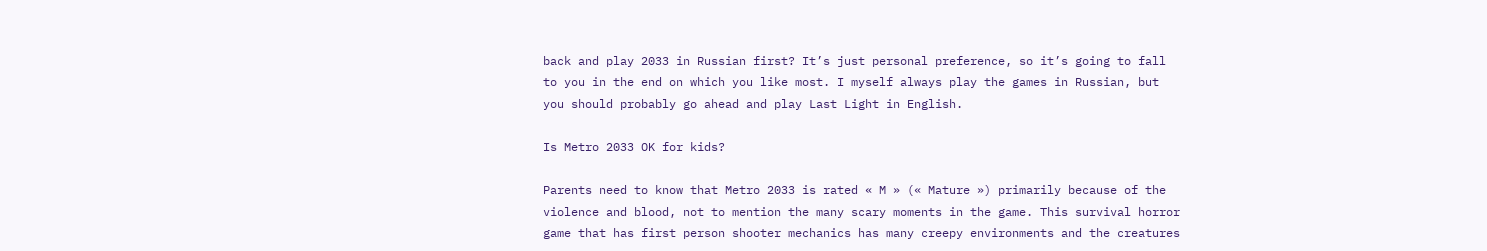back and play 2033 in Russian first? It’s just personal preference, so it’s going to fall to you in the end on which you like most. I myself always play the games in Russian, but you should probably go ahead and play Last Light in English.

Is Metro 2033 OK for kids?

Parents need to know that Metro 2033 is rated « M » (« Mature ») primarily because of the violence and blood, not to mention the many scary moments in the game. This survival horror game that has first person shooter mechanics has many creepy environments and the creatures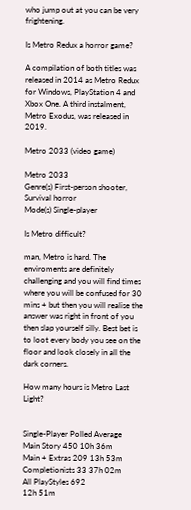who jump out at you can be very frightening.

Is Metro Redux a horror game?

A compilation of both titles was released in 2014 as Metro Redux for Windows, PlayStation 4 and Xbox One. A third instalment, Metro Exodus, was released in 2019.

Metro 2033 (video game)

Metro 2033
Genre(s) First-person shooter, Survival horror
Mode(s) Single-player

Is Metro difficult?

man, Metro is hard. The enviroments are definitely challenging and you will find times where you will be confused for 30 mins + but then you will realise the answer was right in front of you then slap yourself silly. Best bet is to loot every body you see on the floor and look closely in all the dark corners.

How many hours is Metro Last Light?


Single-Player Polled Average
Main Story 450 10h 36m
Main + Extras 209 13h 53m
Completionists 33 37h 02m
All PlayStyles 692
12h 51m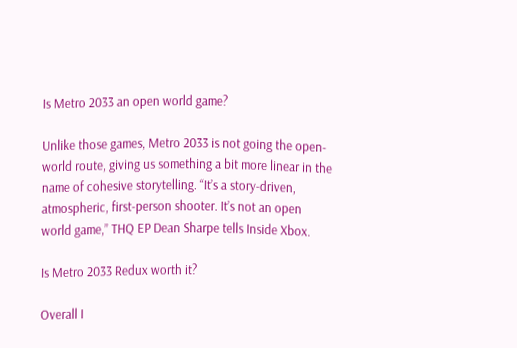Is Metro 2033 an open world game?

Unlike those games, Metro 2033 is not going the open-world route, giving us something a bit more linear in the name of cohesive storytelling. “It’s a story-driven, atmospheric, first-person shooter. It’s not an open world game,” THQ EP Dean Sharpe tells Inside Xbox.

Is Metro 2033 Redux worth it?

Overall I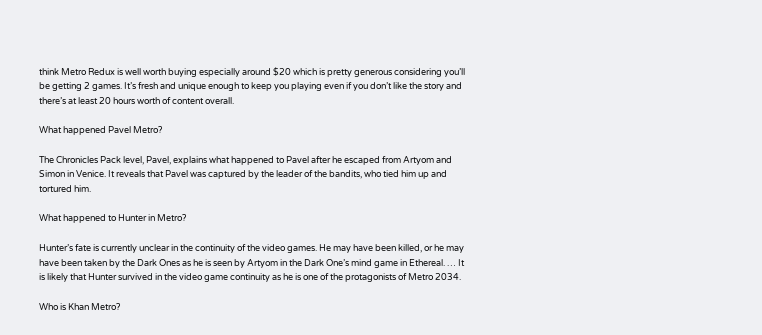think Metro Redux is well worth buying especially around $20 which is pretty generous considering you’ll be getting 2 games. It’s fresh and unique enough to keep you playing even if you don’t like the story and there’s at least 20 hours worth of content overall.

What happened Pavel Metro?

The Chronicles Pack level, Pavel, explains what happened to Pavel after he escaped from Artyom and Simon in Venice. It reveals that Pavel was captured by the leader of the bandits, who tied him up and tortured him.

What happened to Hunter in Metro?

Hunter’s fate is currently unclear in the continuity of the video games. He may have been killed, or he may have been taken by the Dark Ones as he is seen by Artyom in the Dark One’s mind game in Ethereal. … It is likely that Hunter survived in the video game continuity as he is one of the protagonists of Metro 2034.

Who is Khan Metro?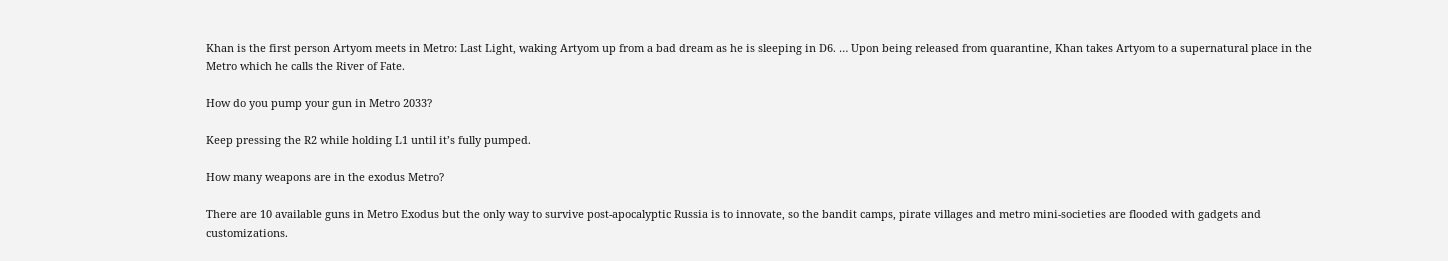Khan is the first person Artyom meets in Metro: Last Light, waking Artyom up from a bad dream as he is sleeping in D6. … Upon being released from quarantine, Khan takes Artyom to a supernatural place in the Metro which he calls the River of Fate.

How do you pump your gun in Metro 2033?

Keep pressing the R2 while holding L1 until it’s fully pumped.

How many weapons are in the exodus Metro?

There are 10 available guns in Metro Exodus but the only way to survive post-apocalyptic Russia is to innovate, so the bandit camps, pirate villages and metro mini-societies are flooded with gadgets and customizations.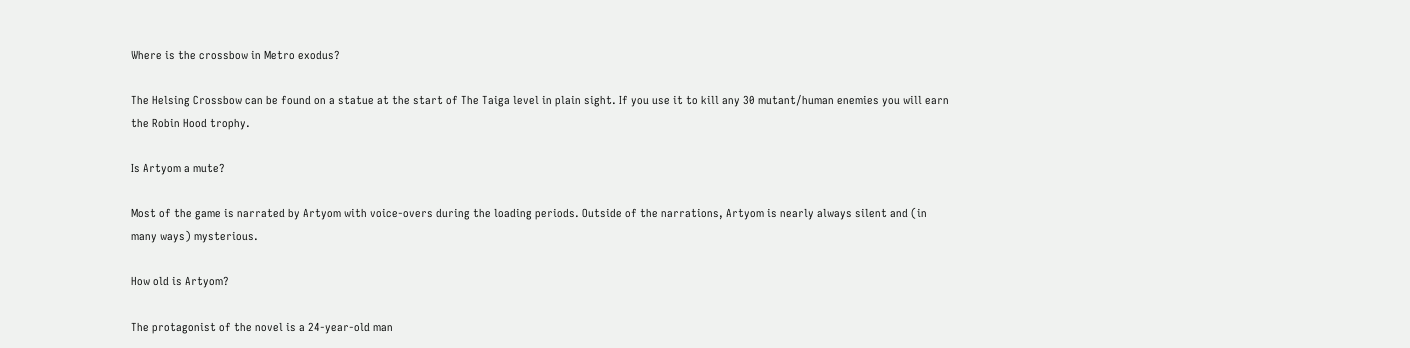Where is the crossbow in Metro exodus?

The Helsing Crossbow can be found on a statue at the start of The Taiga level in plain sight. If you use it to kill any 30 mutant/human enemies you will earn the Robin Hood trophy.

Is Artyom a mute?

Most of the game is narrated by Artyom with voice-overs during the loading periods. Outside of the narrations, Artyom is nearly always silent and (in many ways) mysterious.

How old is Artyom?

The protagonist of the novel is a 24-year-old man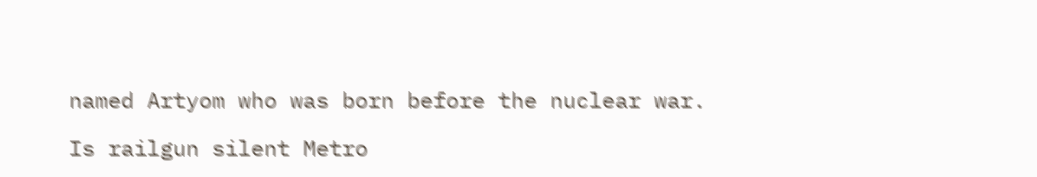named Artyom who was born before the nuclear war.

Is railgun silent Metro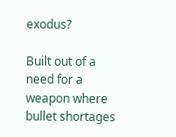exodus?

Built out of a need for a weapon where bullet shortages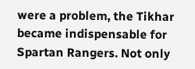were a problem, the Tikhar became indispensable for Spartan Rangers. Not only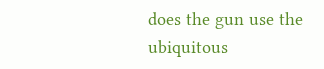does the gun use the ubiquitous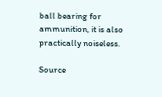ball bearing for ammunition, it is also practically noiseless.

Source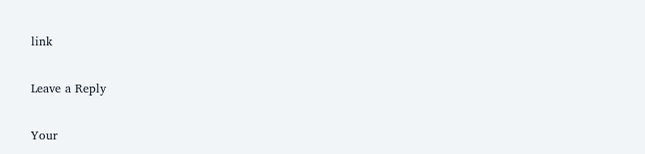link

Leave a Reply

Your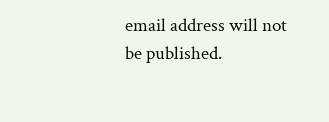email address will not be published.